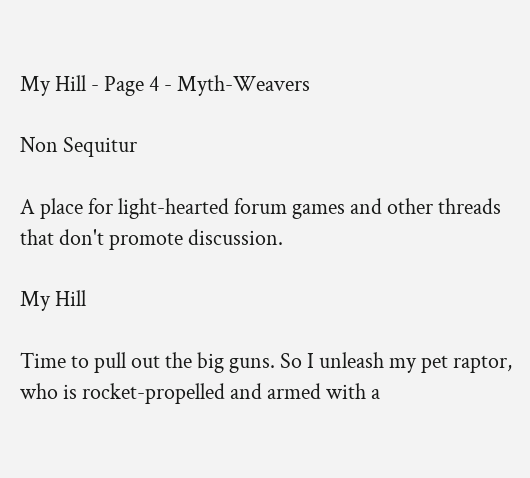My Hill - Page 4 - Myth-Weavers

Non Sequitur

A place for light-hearted forum games and other threads that don't promote discussion.

My Hill

Time to pull out the big guns. So I unleash my pet raptor, who is rocket-propelled and armed with a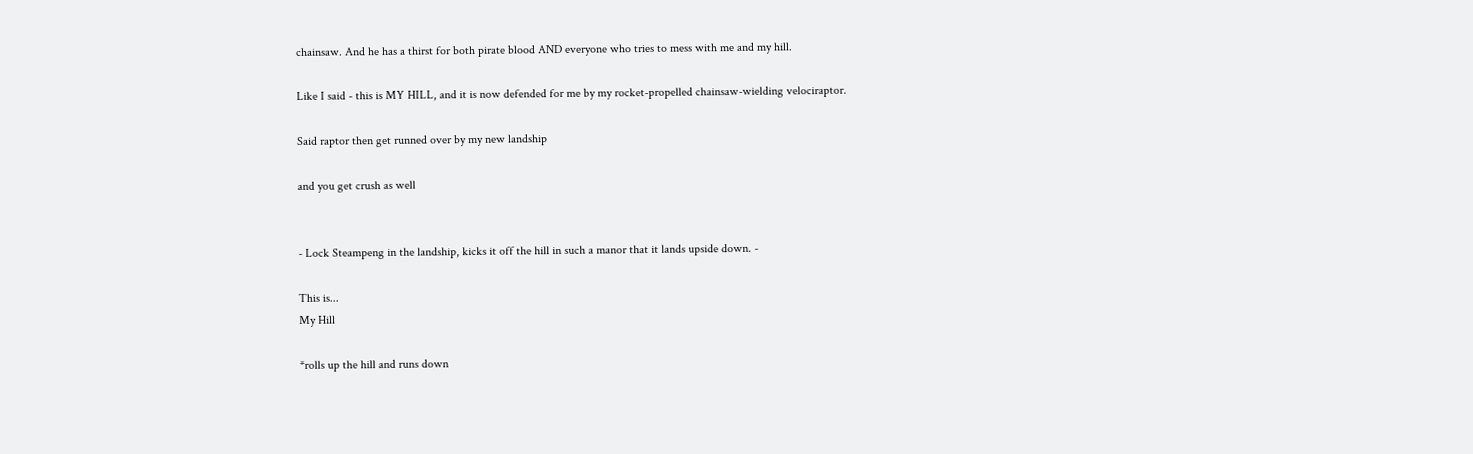chainsaw. And he has a thirst for both pirate blood AND everyone who tries to mess with me and my hill.

Like I said - this is MY HILL, and it is now defended for me by my rocket-propelled chainsaw-wielding velociraptor.

Said raptor then get runned over by my new landship

and you get crush as well


- Lock Steampeng in the landship, kicks it off the hill in such a manor that it lands upside down. -

This is...
My Hill

*rolls up the hill and runs down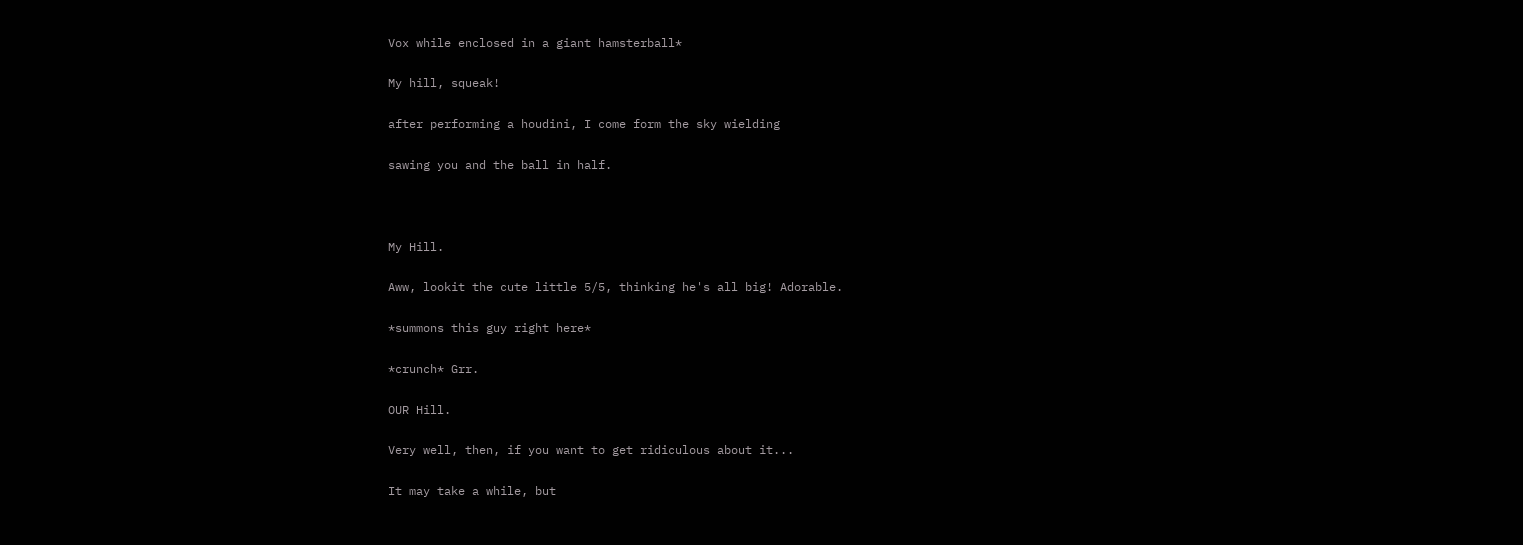Vox while enclosed in a giant hamsterball*

My hill, squeak!

after performing a houdini, I come form the sky wielding

sawing you and the ball in half.



My Hill.

Aww, lookit the cute little 5/5, thinking he's all big! Adorable.

*summons this guy right here*

*crunch* Grr.

OUR Hill.

Very well, then, if you want to get ridiculous about it...

It may take a while, but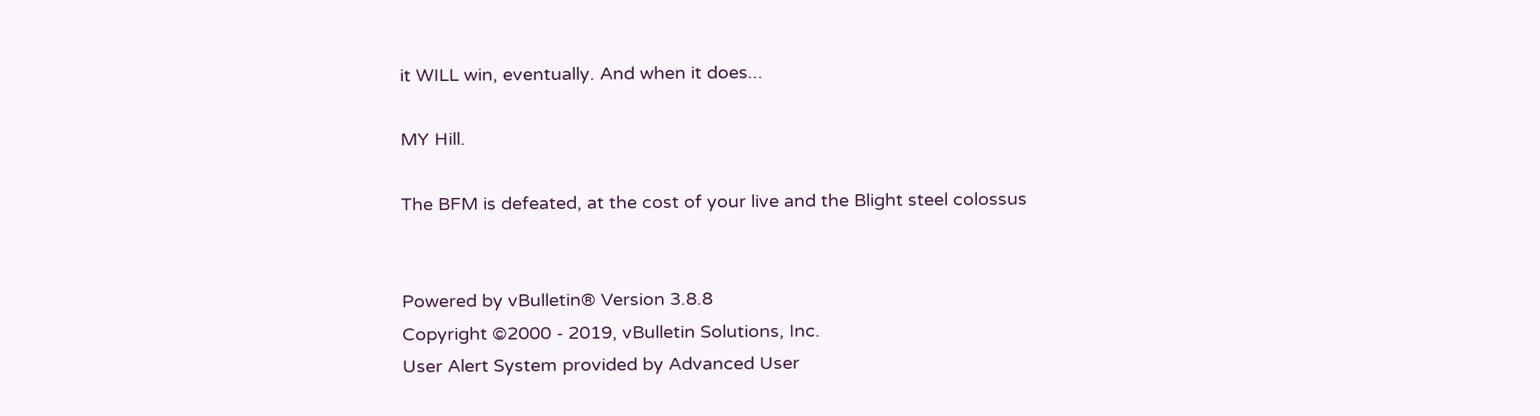it WILL win, eventually. And when it does...

MY Hill.

The BFM is defeated, at the cost of your live and the Blight steel colossus


Powered by vBulletin® Version 3.8.8
Copyright ©2000 - 2019, vBulletin Solutions, Inc.
User Alert System provided by Advanced User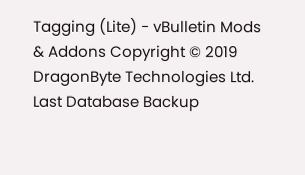Tagging (Lite) - vBulletin Mods & Addons Copyright © 2019 DragonByte Technologies Ltd.
Last Database Backup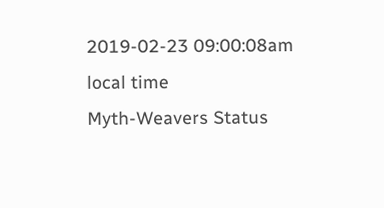2019-02-23 09:00:08am local time
Myth-Weavers Status